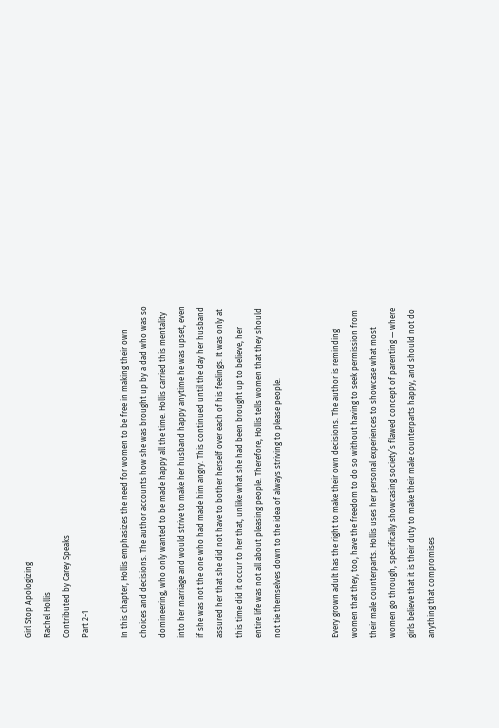Girl Stop Apologizing
Rachel Hollis
Contributed by Carey Speaks
Part 2-1

In this chapter, Hollis emphasizes the need for women to be free in making their own choices and decisions. The author accounts how she was brought up by a dad who was so domineering, who only wanted to be made happy all the time. Hollis carried this mentality into her marriage and would strive to make her husband happy anytime he was upset, even if she was not the one who had made him angry. This continued until the day her husband assured her that she did not have to bother herself over each of his feelings. It was only at this time did it occur to her that, unlike what she had been brought up to believe, her entire life was not all about pleasing people. Therefore, Hollis tells women that they should not tie themselves down to the idea of always striving to please people.


Every grown adult has the right to make their own decisions. The author is reminding women that they, too, have the freedom to do so without having to seek permission from their male counterparts. Hollis uses her personal experiences to showcase what most women go through, specifically showcasing society’s flawed concept of parenting — where girls believe that it is their duty to make their male counterparts happy, and should not do anything that compromises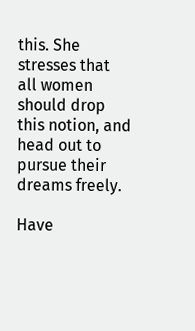this. She stresses that all women should drop this notion, and head out to pursue their dreams freely.

Have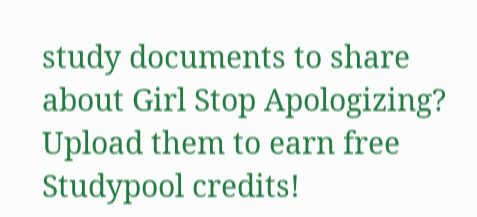study documents to share about Girl Stop Apologizing? Upload them to earn free Studypool credits!